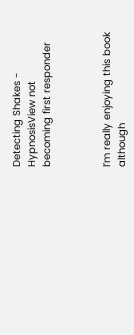Detecting Shakes - HypnosisView not becoming first responder



I’m really enjoying this book although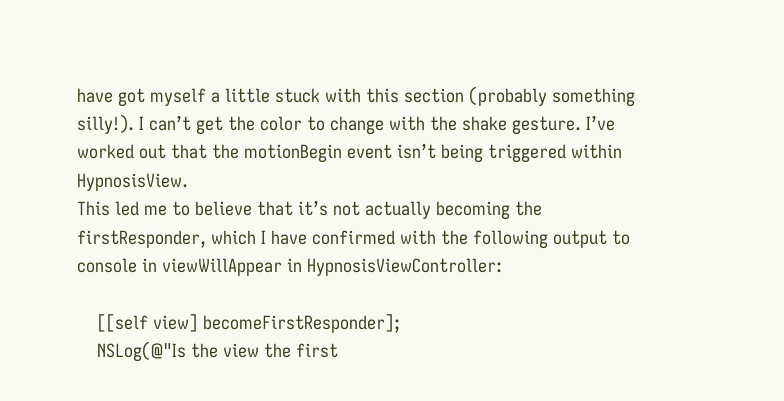have got myself a little stuck with this section (probably something silly!). I can’t get the color to change with the shake gesture. I’ve worked out that the motionBegin event isn’t being triggered within HypnosisView.
This led me to believe that it’s not actually becoming the firstResponder, which I have confirmed with the following output to console in viewWillAppear in HypnosisViewController:

    [[self view] becomeFirstResponder];
    NSLog(@"Is the view the first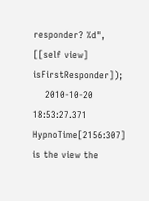responder? %d", [[self view] isFirstResponder]);
    2010-10-20 18:53:27.371 HypnoTime[2156:307] is the view the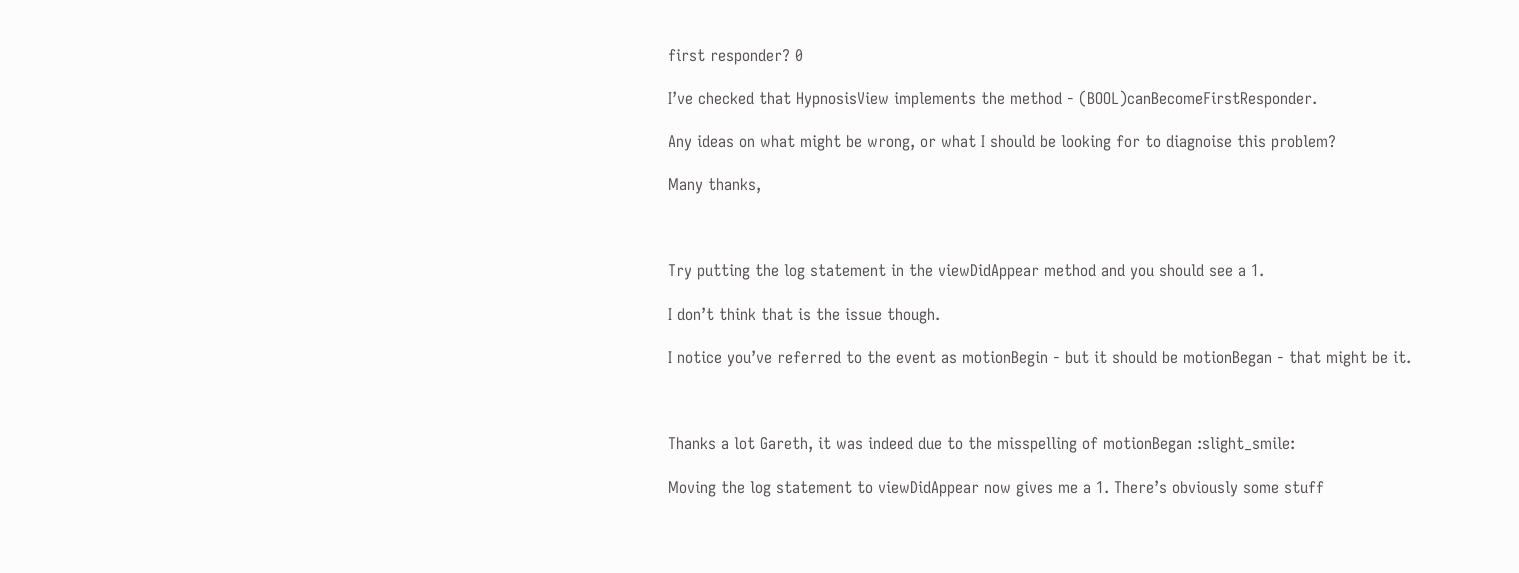first responder? 0

I’ve checked that HypnosisView implements the method - (BOOL)canBecomeFirstResponder.

Any ideas on what might be wrong, or what I should be looking for to diagnoise this problem?

Many thanks,



Try putting the log statement in the viewDidAppear method and you should see a 1.

I don’t think that is the issue though.

I notice you’ve referred to the event as motionBegin - but it should be motionBegan - that might be it.



Thanks a lot Gareth, it was indeed due to the misspelling of motionBegan :slight_smile:

Moving the log statement to viewDidAppear now gives me a 1. There’s obviously some stuff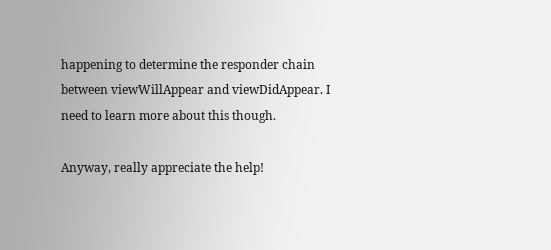happening to determine the responder chain between viewWillAppear and viewDidAppear. I need to learn more about this though.

Anyway, really appreciate the help!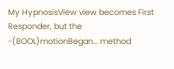My HypnosisView view becomes First Responder, but the -(BOOL)motionBegan… method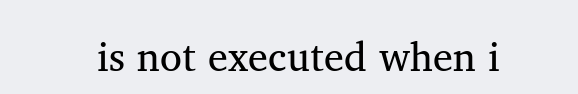is not executed when i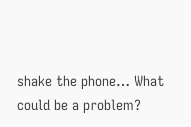shake the phone… What could be a problem?